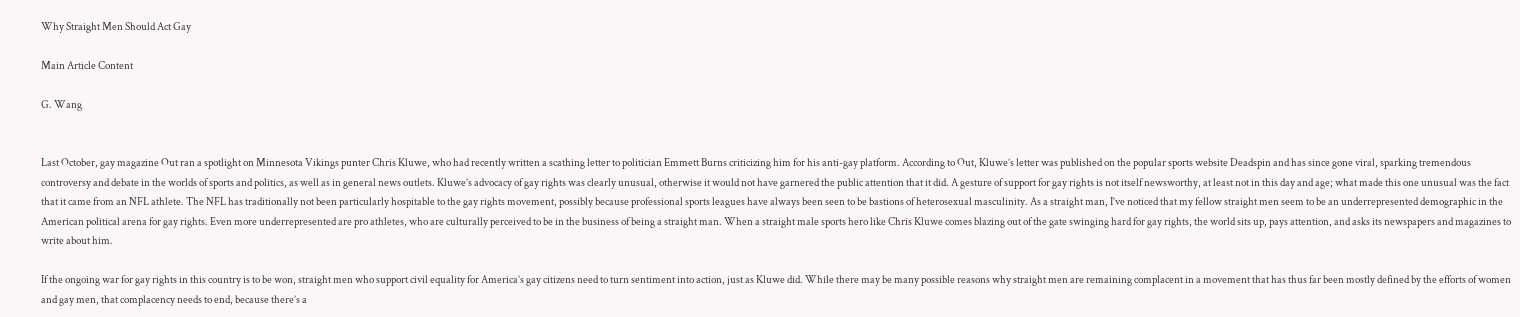Why Straight Men Should Act Gay

Main Article Content

G. Wang


Last October, gay magazine Out ran a spotlight on Minnesota Vikings punter Chris Kluwe, who had recently written a scathing letter to politician Emmett Burns criticizing him for his anti-gay platform. According to Out, Kluwe’s letter was published on the popular sports website Deadspin and has since gone viral, sparking tremendous controversy and debate in the worlds of sports and politics, as well as in general news outlets. Kluwe’s advocacy of gay rights was clearly unusual, otherwise it would not have garnered the public attention that it did. A gesture of support for gay rights is not itself newsworthy, at least not in this day and age; what made this one unusual was the fact that it came from an NFL athlete. The NFL has traditionally not been particularly hospitable to the gay rights movement, possibly because professional sports leagues have always been seen to be bastions of heterosexual masculinity. As a straight man, I’ve noticed that my fellow straight men seem to be an underrepresented demographic in the American political arena for gay rights. Even more underrepresented are pro athletes, who are culturally perceived to be in the business of being a straight man. When a straight male sports hero like Chris Kluwe comes blazing out of the gate swinging hard for gay rights, the world sits up, pays attention, and asks its newspapers and magazines to write about him.

If the ongoing war for gay rights in this country is to be won, straight men who support civil equality for America’s gay citizens need to turn sentiment into action, just as Kluwe did. While there may be many possible reasons why straight men are remaining complacent in a movement that has thus far been mostly defined by the efforts of women and gay men, that complacency needs to end, because there’s a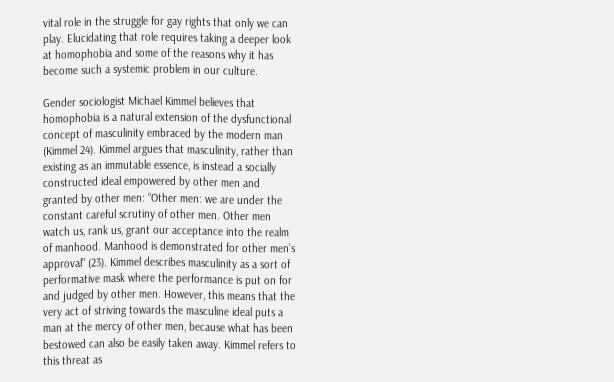vital role in the struggle for gay rights that only we can play. Elucidating that role requires taking a deeper look at homophobia and some of the reasons why it has become such a systemic problem in our culture.

Gender sociologist Michael Kimmel believes that homophobia is a natural extension of the dysfunctional concept of masculinity embraced by the modern man (Kimmel 24). Kimmel argues that masculinity, rather than existing as an immutable essence, is instead a socially constructed ideal empowered by other men and granted by other men: “Other men: we are under the constant careful scrutiny of other men. Other men watch us, rank us, grant our acceptance into the realm of manhood. Manhood is demonstrated for other men’s approval” (23). Kimmel describes masculinity as a sort of performative mask where the performance is put on for and judged by other men. However, this means that the very act of striving towards the masculine ideal puts a man at the mercy of other men, because what has been bestowed can also be easily taken away. Kimmel refers to this threat as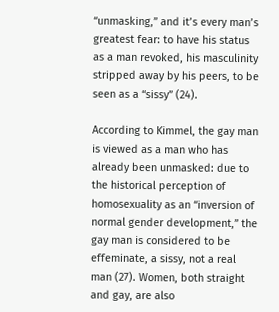“unmasking,” and it’s every man’s greatest fear: to have his status as a man revoked, his masculinity stripped away by his peers, to be seen as a “sissy” (24).

According to Kimmel, the gay man is viewed as a man who has already been unmasked: due to the historical perception of homosexuality as an “inversion of normal gender development,” the gay man is considered to be effeminate, a sissy, not a real man (27). Women, both straight and gay, are also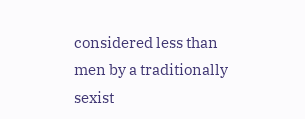considered less than men by a traditionally sexist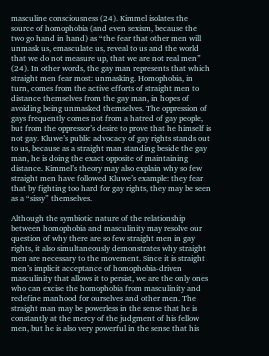masculine consciousness (24). Kimmel isolates the source of homophobia (and even sexism, because the two go hand in hand) as “the fear that other men will unmask us, emasculate us, reveal to us and the world that we do not measure up, that we are not real men” (24). In other words, the gay man represents that which straight men fear most: unmasking. Homophobia, in turn, comes from the active efforts of straight men to distance themselves from the gay man, in hopes of avoiding being unmasked themselves. The oppression of gays frequently comes not from a hatred of gay people, but from the oppressor’s desire to prove that he himself is not gay. Kluwe’s public advocacy of gay rights stands out to us, because as a straight man standing beside the gay man, he is doing the exact opposite of maintaining distance. Kimmel’s theory may also explain why so few straight men have followed Kluwe’s example: they fear that by fighting too hard for gay rights, they may be seen as a “sissy” themselves.

Although the symbiotic nature of the relationship between homophobia and masculinity may resolve our question of why there are so few straight men in gay rights, it also simultaneously demonstrates why straight men are necessary to the movement. Since it is straight men’s implicit acceptance of homophobia-driven masculinity that allows it to persist, we are the only ones who can excise the homophobia from masculinity and redefine manhood for ourselves and other men. The straight man may be powerless in the sense that he is constantly at the mercy of the judgment of his fellow men, but he is also very powerful in the sense that his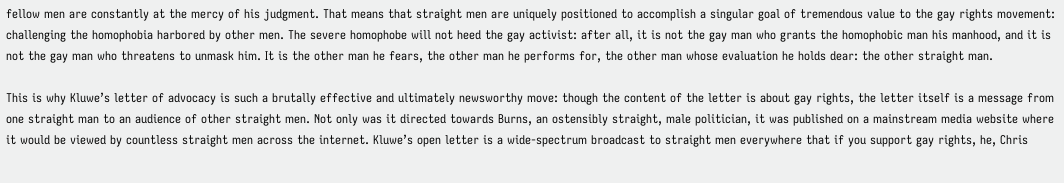fellow men are constantly at the mercy of his judgment. That means that straight men are uniquely positioned to accomplish a singular goal of tremendous value to the gay rights movement: challenging the homophobia harbored by other men. The severe homophobe will not heed the gay activist: after all, it is not the gay man who grants the homophobic man his manhood, and it is not the gay man who threatens to unmask him. It is the other man he fears, the other man he performs for, the other man whose evaluation he holds dear: the other straight man.

This is why Kluwe’s letter of advocacy is such a brutally effective and ultimately newsworthy move: though the content of the letter is about gay rights, the letter itself is a message from one straight man to an audience of other straight men. Not only was it directed towards Burns, an ostensibly straight, male politician, it was published on a mainstream media website where it would be viewed by countless straight men across the internet. Kluwe’s open letter is a wide-spectrum broadcast to straight men everywhere that if you support gay rights, he, Chris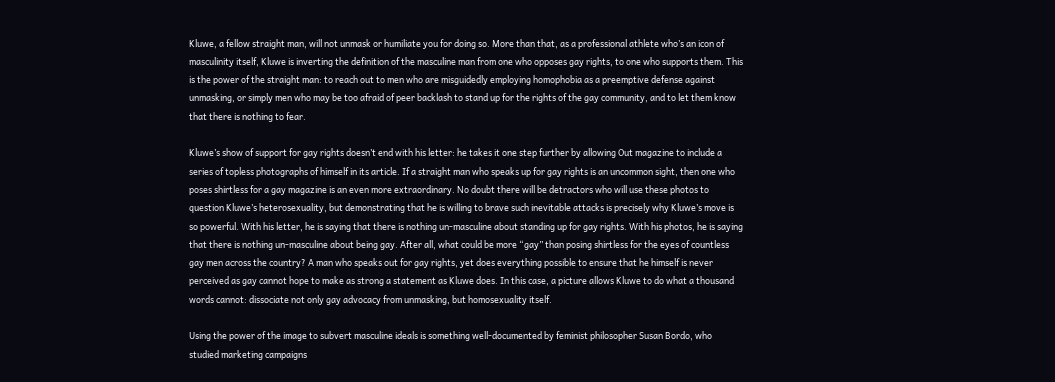Kluwe, a fellow straight man, will not unmask or humiliate you for doing so. More than that, as a professional athlete who’s an icon of masculinity itself, Kluwe is inverting the definition of the masculine man from one who opposes gay rights, to one who supports them. This is the power of the straight man: to reach out to men who are misguidedly employing homophobia as a preemptive defense against unmasking, or simply men who may be too afraid of peer backlash to stand up for the rights of the gay community, and to let them know that there is nothing to fear.

Kluwe’s show of support for gay rights doesn’t end with his letter: he takes it one step further by allowing Out magazine to include a series of topless photographs of himself in its article. If a straight man who speaks up for gay rights is an uncommon sight, then one who poses shirtless for a gay magazine is an even more extraordinary. No doubt there will be detractors who will use these photos to question Kluwe’s heterosexuality, but demonstrating that he is willing to brave such inevitable attacks is precisely why Kluwe’s move is so powerful. With his letter, he is saying that there is nothing un-masculine about standing up for gay rights. With his photos, he is saying that there is nothing un-masculine about being gay. After all, what could be more “gay” than posing shirtless for the eyes of countless gay men across the country? A man who speaks out for gay rights, yet does everything possible to ensure that he himself is never perceived as gay cannot hope to make as strong a statement as Kluwe does. In this case, a picture allows Kluwe to do what a thousand words cannot: dissociate not only gay advocacy from unmasking, but homosexuality itself.

Using the power of the image to subvert masculine ideals is something well-documented by feminist philosopher Susan Bordo, who studied marketing campaigns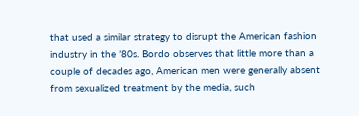that used a similar strategy to disrupt the American fashion industry in the ’80s. Bordo observes that little more than a couple of decades ago, American men were generally absent from sexualized treatment by the media, such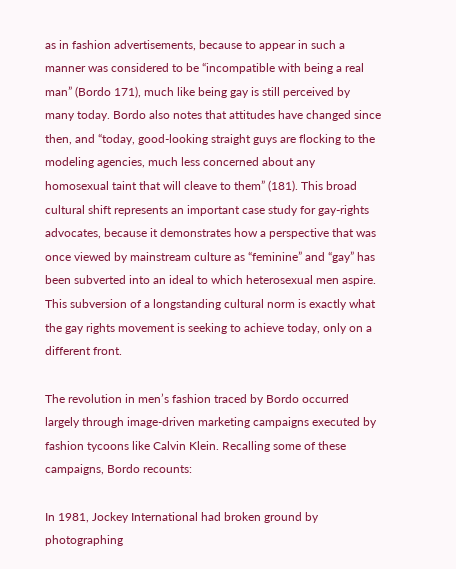as in fashion advertisements, because to appear in such a manner was considered to be “incompatible with being a real man” (Bordo 171), much like being gay is still perceived by many today. Bordo also notes that attitudes have changed since then, and “today, good-looking straight guys are flocking to the modeling agencies, much less concerned about any homosexual taint that will cleave to them” (181). This broad cultural shift represents an important case study for gay-rights advocates, because it demonstrates how a perspective that was once viewed by mainstream culture as “feminine” and “gay” has been subverted into an ideal to which heterosexual men aspire. This subversion of a longstanding cultural norm is exactly what the gay rights movement is seeking to achieve today, only on a different front.

The revolution in men’s fashion traced by Bordo occurred largely through image-driven marketing campaigns executed by fashion tycoons like Calvin Klein. Recalling some of these campaigns, Bordo recounts:

In 1981, Jockey International had broken ground by photographing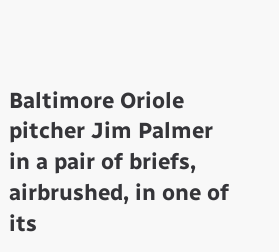Baltimore Oriole pitcher Jim Palmer in a pair of briefs, airbrushed, in one of its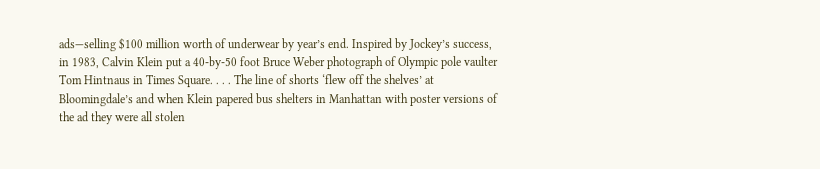ads—selling $100 million worth of underwear by year’s end. Inspired by Jockey’s success, in 1983, Calvin Klein put a 40-by-50 foot Bruce Weber photograph of Olympic pole vaulter Tom Hintnaus in Times Square. . . . The line of shorts ‘flew off the shelves’ at Bloomingdale’s and when Klein papered bus shelters in Manhattan with poster versions of the ad they were all stolen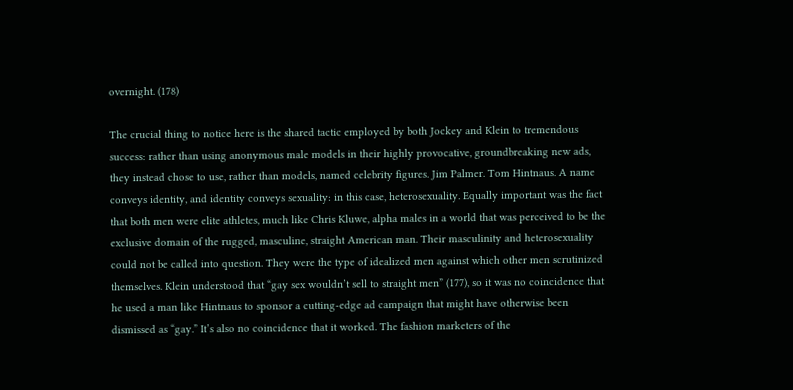overnight. (178)

The crucial thing to notice here is the shared tactic employed by both Jockey and Klein to tremendous success: rather than using anonymous male models in their highly provocative, groundbreaking new ads, they instead chose to use, rather than models, named celebrity figures. Jim Palmer. Tom Hintnaus. A name conveys identity, and identity conveys sexuality: in this case, heterosexuality. Equally important was the fact that both men were elite athletes, much like Chris Kluwe, alpha males in a world that was perceived to be the exclusive domain of the rugged, masculine, straight American man. Their masculinity and heterosexuality could not be called into question. They were the type of idealized men against which other men scrutinized themselves. Klein understood that “gay sex wouldn’t sell to straight men” (177), so it was no coincidence that he used a man like Hintnaus to sponsor a cutting-edge ad campaign that might have otherwise been dismissed as “gay.” It’s also no coincidence that it worked. The fashion marketers of the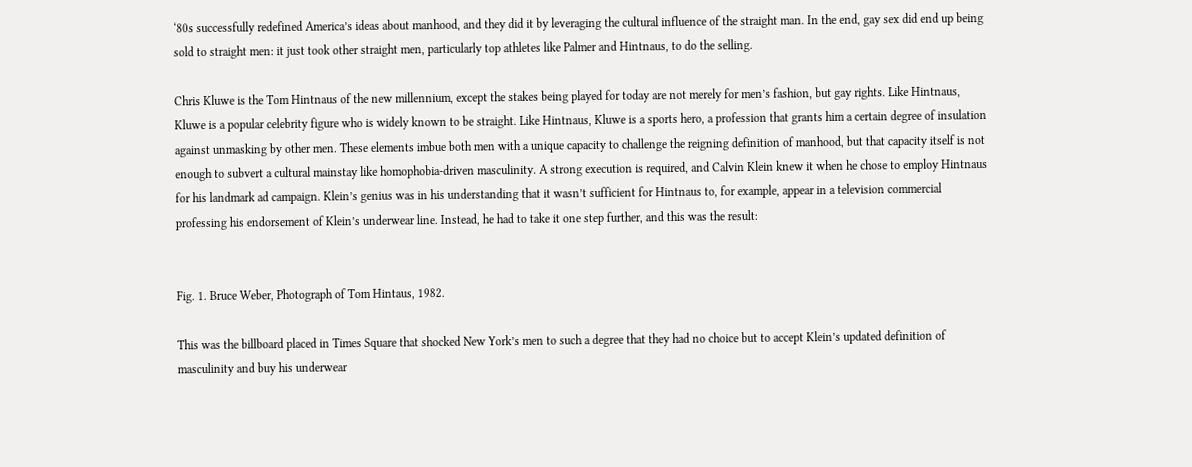‘80s successfully redefined America’s ideas about manhood, and they did it by leveraging the cultural influence of the straight man. In the end, gay sex did end up being sold to straight men: it just took other straight men, particularly top athletes like Palmer and Hintnaus, to do the selling.

Chris Kluwe is the Tom Hintnaus of the new millennium, except the stakes being played for today are not merely for men’s fashion, but gay rights. Like Hintnaus, Kluwe is a popular celebrity figure who is widely known to be straight. Like Hintnaus, Kluwe is a sports hero, a profession that grants him a certain degree of insulation against unmasking by other men. These elements imbue both men with a unique capacity to challenge the reigning definition of manhood, but that capacity itself is not enough to subvert a cultural mainstay like homophobia-driven masculinity. A strong execution is required, and Calvin Klein knew it when he chose to employ Hintnaus for his landmark ad campaign. Klein’s genius was in his understanding that it wasn’t sufficient for Hintnaus to, for example, appear in a television commercial professing his endorsement of Klein’s underwear line. Instead, he had to take it one step further, and this was the result:


Fig. 1. Bruce Weber, Photograph of Tom Hintaus, 1982.

This was the billboard placed in Times Square that shocked New York’s men to such a degree that they had no choice but to accept Klein’s updated definition of masculinity and buy his underwear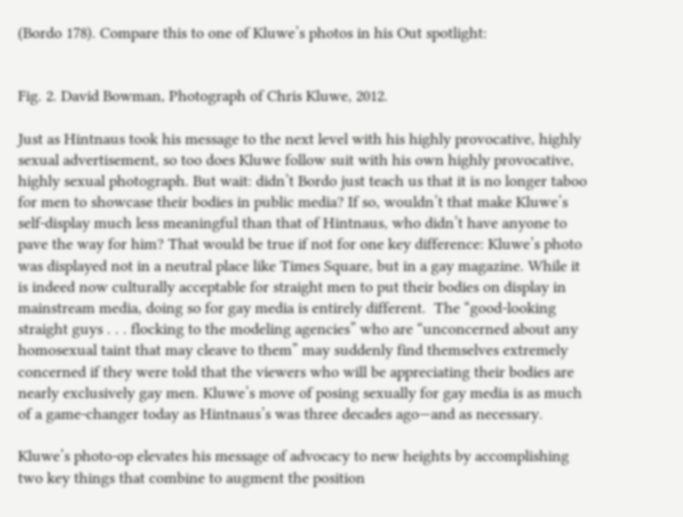(Bordo 178). Compare this to one of Kluwe’s photos in his Out spotlight:


Fig. 2. David Bowman, Photograph of Chris Kluwe, 2012.

Just as Hintnaus took his message to the next level with his highly provocative, highly sexual advertisement, so too does Kluwe follow suit with his own highly provocative, highly sexual photograph. But wait: didn’t Bordo just teach us that it is no longer taboo for men to showcase their bodies in public media? If so, wouldn’t that make Kluwe’s self-display much less meaningful than that of Hintnaus, who didn’t have anyone to pave the way for him? That would be true if not for one key difference: Kluwe’s photo was displayed not in a neutral place like Times Square, but in a gay magazine. While it is indeed now culturally acceptable for straight men to put their bodies on display in mainstream media, doing so for gay media is entirely different.  The “good-looking straight guys . . . flocking to the modeling agencies” who are “unconcerned about any homosexual taint that may cleave to them” may suddenly find themselves extremely concerned if they were told that the viewers who will be appreciating their bodies are nearly exclusively gay men. Kluwe’s move of posing sexually for gay media is as much of a game-changer today as Hintnaus’s was three decades ago—and as necessary.

Kluwe’s photo-op elevates his message of advocacy to new heights by accomplishing two key things that combine to augment the position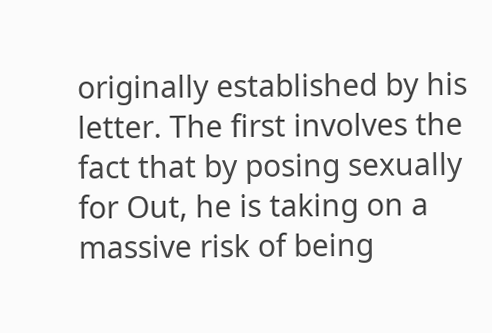originally established by his letter. The first involves the fact that by posing sexually for Out, he is taking on a massive risk of being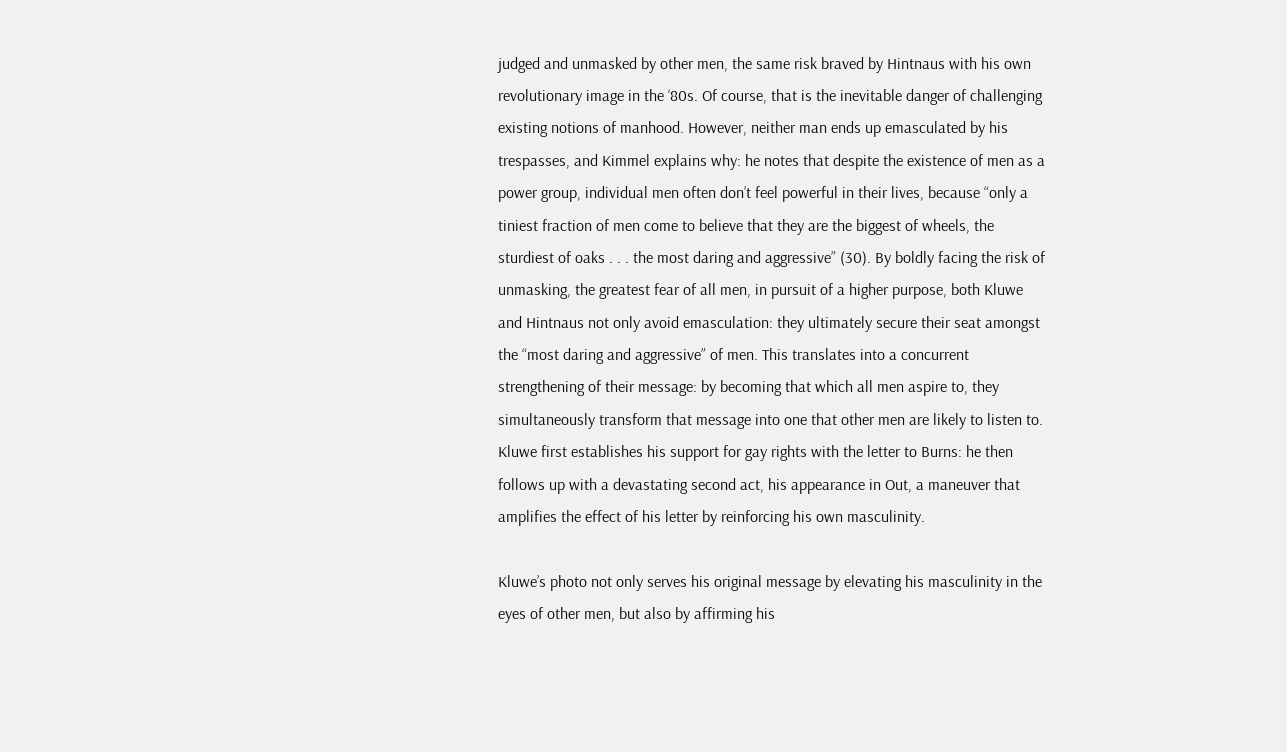judged and unmasked by other men, the same risk braved by Hintnaus with his own revolutionary image in the ‘80s. Of course, that is the inevitable danger of challenging existing notions of manhood. However, neither man ends up emasculated by his trespasses, and Kimmel explains why: he notes that despite the existence of men as a power group, individual men often don’t feel powerful in their lives, because “only a tiniest fraction of men come to believe that they are the biggest of wheels, the sturdiest of oaks . . . the most daring and aggressive” (30). By boldly facing the risk of unmasking, the greatest fear of all men, in pursuit of a higher purpose, both Kluwe and Hintnaus not only avoid emasculation: they ultimately secure their seat amongst the “most daring and aggressive” of men. This translates into a concurrent strengthening of their message: by becoming that which all men aspire to, they simultaneously transform that message into one that other men are likely to listen to. Kluwe first establishes his support for gay rights with the letter to Burns: he then follows up with a devastating second act, his appearance in Out, a maneuver that amplifies the effect of his letter by reinforcing his own masculinity.

Kluwe’s photo not only serves his original message by elevating his masculinity in the eyes of other men, but also by affirming his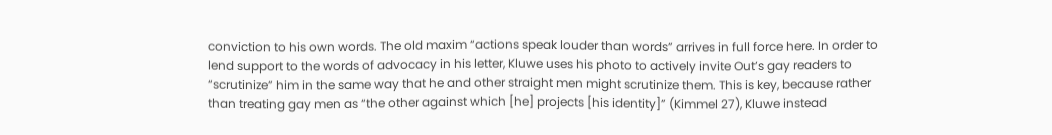conviction to his own words. The old maxim “actions speak louder than words” arrives in full force here. In order to lend support to the words of advocacy in his letter, Kluwe uses his photo to actively invite Out’s gay readers to “scrutinize” him in the same way that he and other straight men might scrutinize them. This is key, because rather than treating gay men as “the other against which [he] projects [his identity]” (Kimmel 27), Kluwe instead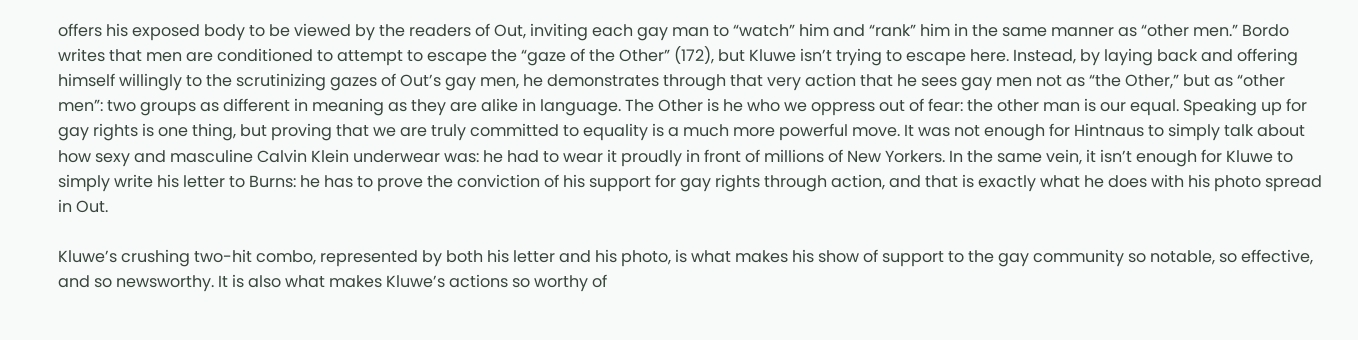offers his exposed body to be viewed by the readers of Out, inviting each gay man to “watch” him and “rank” him in the same manner as “other men.” Bordo writes that men are conditioned to attempt to escape the “gaze of the Other” (172), but Kluwe isn’t trying to escape here. Instead, by laying back and offering himself willingly to the scrutinizing gazes of Out’s gay men, he demonstrates through that very action that he sees gay men not as “the Other,” but as “other men”: two groups as different in meaning as they are alike in language. The Other is he who we oppress out of fear: the other man is our equal. Speaking up for gay rights is one thing, but proving that we are truly committed to equality is a much more powerful move. It was not enough for Hintnaus to simply talk about how sexy and masculine Calvin Klein underwear was: he had to wear it proudly in front of millions of New Yorkers. In the same vein, it isn’t enough for Kluwe to simply write his letter to Burns: he has to prove the conviction of his support for gay rights through action, and that is exactly what he does with his photo spread in Out.

Kluwe’s crushing two-hit combo, represented by both his letter and his photo, is what makes his show of support to the gay community so notable, so effective, and so newsworthy. It is also what makes Kluwe’s actions so worthy of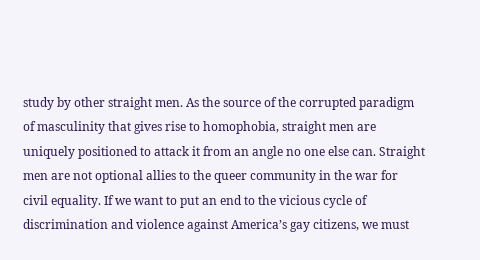study by other straight men. As the source of the corrupted paradigm of masculinity that gives rise to homophobia, straight men are uniquely positioned to attack it from an angle no one else can. Straight men are not optional allies to the queer community in the war for civil equality. If we want to put an end to the vicious cycle of discrimination and violence against America’s gay citizens, we must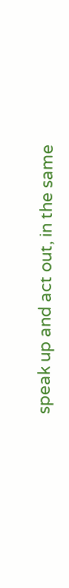speak up and act out, in the same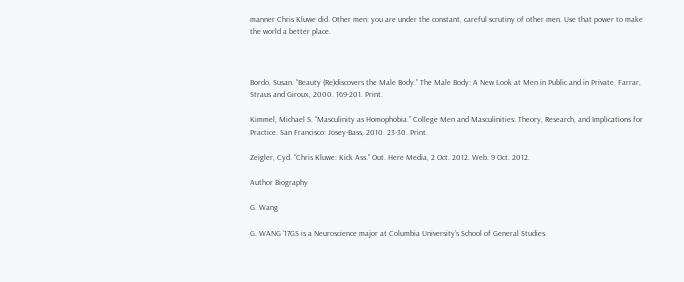manner Chris Kluwe did. Other men: you are under the constant, careful scrutiny of other men. Use that power to make the world a better place.



Bordo, Susan. “Beauty (Re)discovers the Male Body.” The Male Body: A New Look at Men in Public and in Private. Farrar, Straus and Giroux, 2000. 169-201. Print.

Kimmel, Michael S. “Masculinity as Homophobia.” College Men and Masculinities: Theory, Research, and Implications for Practice. San Francisco: Josey-Bass, 2010. 23-30. Print.

Zeigler, Cyd. “Chris Kluwe: Kick Ass.” Out. Here Media, 2 Oct. 2012. Web. 9 Oct. 2012.

Author Biography

G. Wang

G. WANG '17GS is a Neuroscience major at Columbia University’s School of General Studies.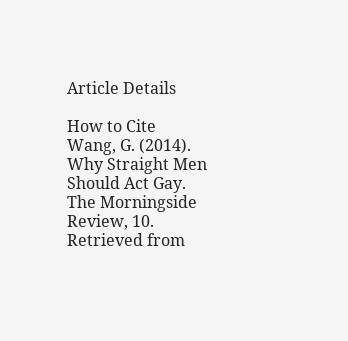Article Details

How to Cite
Wang, G. (2014). Why Straight Men Should Act Gay. The Morningside Review, 10. Retrieved from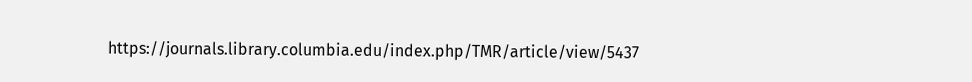https://journals.library.columbia.edu/index.php/TMR/article/view/5437